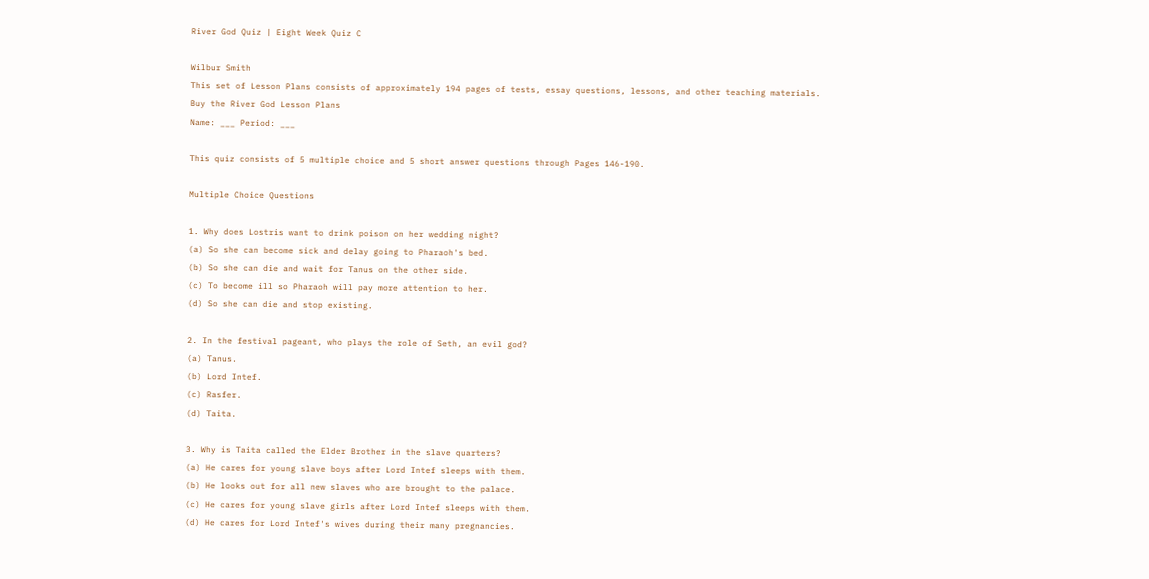River God Quiz | Eight Week Quiz C

Wilbur Smith
This set of Lesson Plans consists of approximately 194 pages of tests, essay questions, lessons, and other teaching materials.
Buy the River God Lesson Plans
Name: ___ Period: ___

This quiz consists of 5 multiple choice and 5 short answer questions through Pages 146-190.

Multiple Choice Questions

1. Why does Lostris want to drink poison on her wedding night?
(a) So she can become sick and delay going to Pharaoh's bed.
(b) So she can die and wait for Tanus on the other side.
(c) To become ill so Pharaoh will pay more attention to her.
(d) So she can die and stop existing.

2. In the festival pageant, who plays the role of Seth, an evil god?
(a) Tanus.
(b) Lord Intef.
(c) Rasfer.
(d) Taita.

3. Why is Taita called the Elder Brother in the slave quarters?
(a) He cares for young slave boys after Lord Intef sleeps with them.
(b) He looks out for all new slaves who are brought to the palace.
(c) He cares for young slave girls after Lord Intef sleeps with them.
(d) He cares for Lord Intef's wives during their many pregnancies.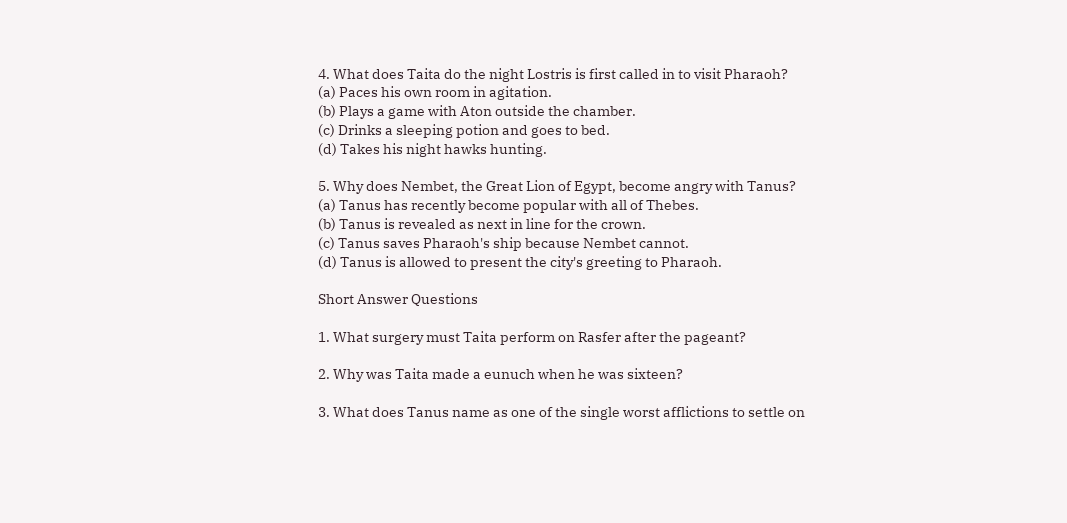4. What does Taita do the night Lostris is first called in to visit Pharaoh?
(a) Paces his own room in agitation.
(b) Plays a game with Aton outside the chamber.
(c) Drinks a sleeping potion and goes to bed.
(d) Takes his night hawks hunting.

5. Why does Nembet, the Great Lion of Egypt, become angry with Tanus?
(a) Tanus has recently become popular with all of Thebes.
(b) Tanus is revealed as next in line for the crown.
(c) Tanus saves Pharaoh's ship because Nembet cannot.
(d) Tanus is allowed to present the city's greeting to Pharaoh.

Short Answer Questions

1. What surgery must Taita perform on Rasfer after the pageant?

2. Why was Taita made a eunuch when he was sixteen?

3. What does Tanus name as one of the single worst afflictions to settle on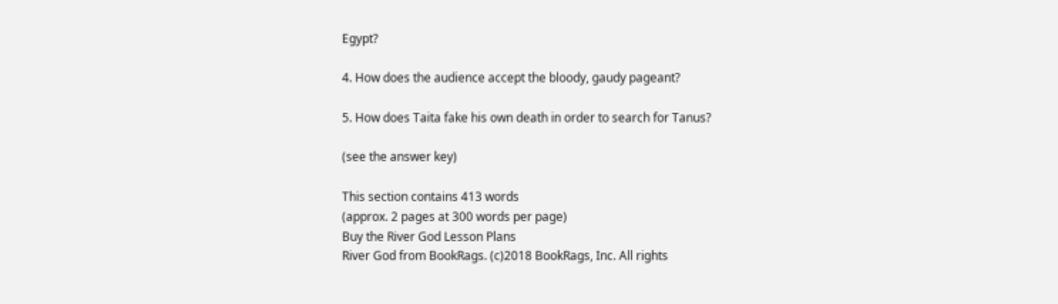Egypt?

4. How does the audience accept the bloody, gaudy pageant?

5. How does Taita fake his own death in order to search for Tanus?

(see the answer key)

This section contains 413 words
(approx. 2 pages at 300 words per page)
Buy the River God Lesson Plans
River God from BookRags. (c)2018 BookRags, Inc. All rights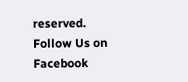reserved.
Follow Us on Facebook